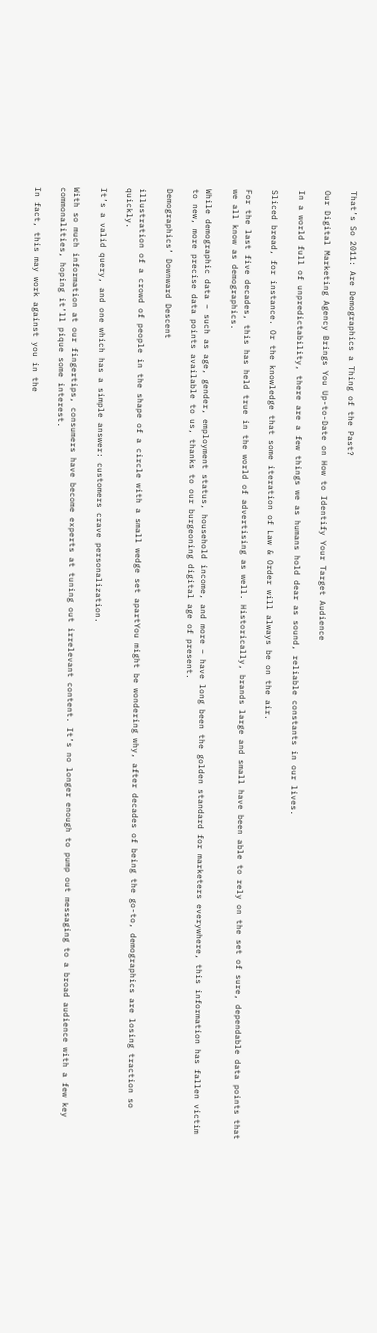That’s So 2011: Are Demographics a Thing of the Past?

Our Digital Marketing Agency Brings You Up-to-Date on How to Identify Your Target Audience

In a world full of unpredictability, there are a few things we as humans hold dear as sound, reliable constants in our lives.

Sliced bread, for instance. Or the knowledge that some iteration of Law & Order will always be on the air.

For the last five decades, this has held true in the world of advertising as well. Historically, brands large and small have been able to rely on the set of sure, dependable data points that we all know as demographics.

While demographic data – such as age, gender, employment status, household income, and more – have long been the golden standard for marketers everywhere, this information has fallen victim to new, more precise data points available to us, thanks to our burgeoning digital age of present.

Demographics’ Downward Descent

illustration of a crowd of people in the shape of a circle with a small wedge set apartYou might be wondering why, after decades of being the go-to, demographics are losing traction so quickly.

It’s a valid query, and one which has a simple answer: customers crave personalization.

With so much information at our fingertips, consumers have become experts at tuning out irrelevant content. It’s no longer enough to pump out messaging to a broad audience with a few key commonalities, hoping it’ll pique some interest.

In fact, this may work against you in the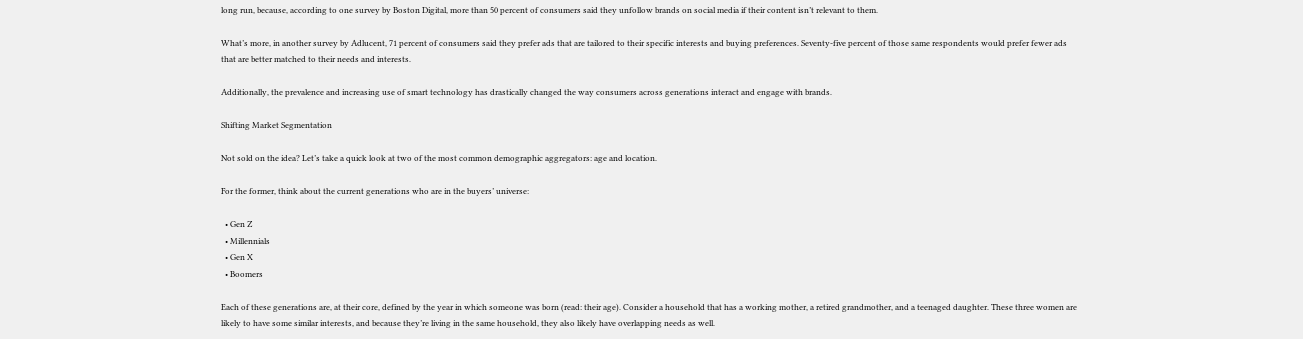long run, because, according to one survey by Boston Digital, more than 50 percent of consumers said they unfollow brands on social media if their content isn’t relevant to them.

What’s more, in another survey by Adlucent, 71 percent of consumers said they prefer ads that are tailored to their specific interests and buying preferences. Seventy-five percent of those same respondents would prefer fewer ads that are better matched to their needs and interests.

Additionally, the prevalence and increasing use of smart technology has drastically changed the way consumers across generations interact and engage with brands.

Shifting Market Segmentation

Not sold on the idea? Let’s take a quick look at two of the most common demographic aggregators: age and location.

For the former, think about the current generations who are in the buyers’ universe:

  • Gen Z
  • Millennials
  • Gen X
  • Boomers

Each of these generations are, at their core, defined by the year in which someone was born (read: their age). Consider a household that has a working mother, a retired grandmother, and a teenaged daughter. These three women are likely to have some similar interests, and because they’re living in the same household, they also likely have overlapping needs as well.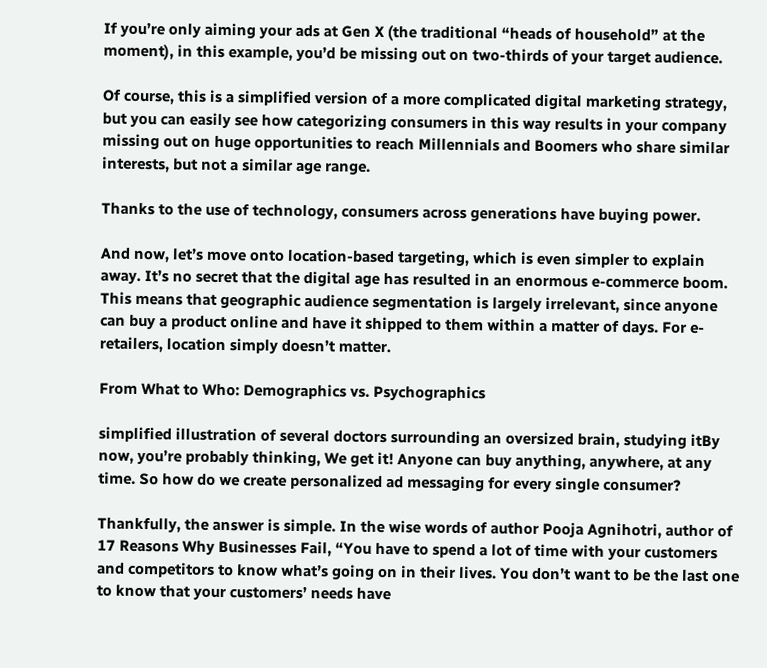If you’re only aiming your ads at Gen X (the traditional “heads of household” at the moment), in this example, you’d be missing out on two-thirds of your target audience.

Of course, this is a simplified version of a more complicated digital marketing strategy, but you can easily see how categorizing consumers in this way results in your company missing out on huge opportunities to reach Millennials and Boomers who share similar interests, but not a similar age range.

Thanks to the use of technology, consumers across generations have buying power.

And now, let’s move onto location-based targeting, which is even simpler to explain away. It’s no secret that the digital age has resulted in an enormous e-commerce boom. This means that geographic audience segmentation is largely irrelevant, since anyone can buy a product online and have it shipped to them within a matter of days. For e-retailers, location simply doesn’t matter.

From What to Who: Demographics vs. Psychographics

simplified illustration of several doctors surrounding an oversized brain, studying itBy now, you’re probably thinking, We get it! Anyone can buy anything, anywhere, at any time. So how do we create personalized ad messaging for every single consumer?

Thankfully, the answer is simple. In the wise words of author Pooja Agnihotri, author of 17 Reasons Why Businesses Fail, “You have to spend a lot of time with your customers and competitors to know what’s going on in their lives. You don’t want to be the last one to know that your customers’ needs have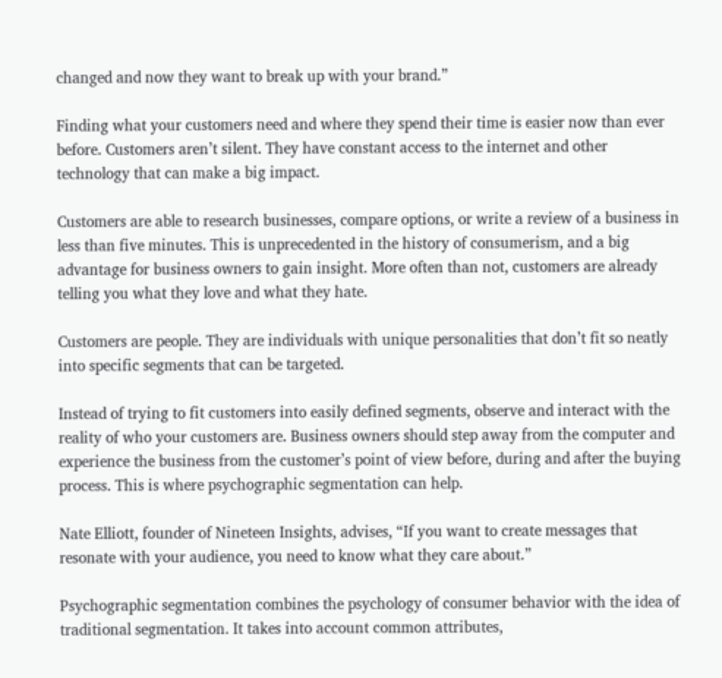changed and now they want to break up with your brand.”

Finding what your customers need and where they spend their time is easier now than ever before. Customers aren’t silent. They have constant access to the internet and other technology that can make a big impact.

Customers are able to research businesses, compare options, or write a review of a business in less than five minutes. This is unprecedented in the history of consumerism, and a big advantage for business owners to gain insight. More often than not, customers are already telling you what they love and what they hate.

Customers are people. They are individuals with unique personalities that don’t fit so neatly into specific segments that can be targeted.

Instead of trying to fit customers into easily defined segments, observe and interact with the reality of who your customers are. Business owners should step away from the computer and experience the business from the customer’s point of view before, during and after the buying process. This is where psychographic segmentation can help.

Nate Elliott, founder of Nineteen Insights, advises, “If you want to create messages that resonate with your audience, you need to know what they care about.”

Psychographic segmentation combines the psychology of consumer behavior with the idea of traditional segmentation. It takes into account common attributes,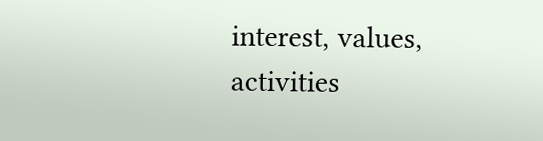interest, values, activities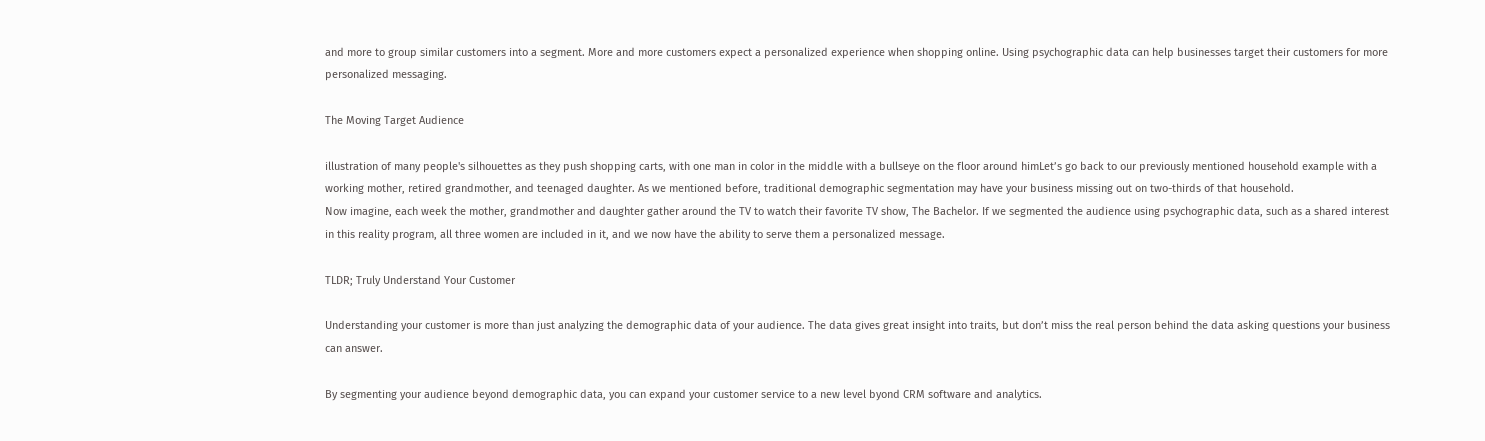and more to group similar customers into a segment. More and more customers expect a personalized experience when shopping online. Using psychographic data can help businesses target their customers for more personalized messaging.

The Moving Target Audience

illustration of many people's silhouettes as they push shopping carts, with one man in color in the middle with a bullseye on the floor around himLet’s go back to our previously mentioned household example with a working mother, retired grandmother, and teenaged daughter. As we mentioned before, traditional demographic segmentation may have your business missing out on two-thirds of that household.
Now imagine, each week the mother, grandmother and daughter gather around the TV to watch their favorite TV show, The Bachelor. If we segmented the audience using psychographic data, such as a shared interest in this reality program, all three women are included in it, and we now have the ability to serve them a personalized message.

TLDR; Truly Understand Your Customer

Understanding your customer is more than just analyzing the demographic data of your audience. The data gives great insight into traits, but don’t miss the real person behind the data asking questions your business can answer.

By segmenting your audience beyond demographic data, you can expand your customer service to a new level byond CRM software and analytics.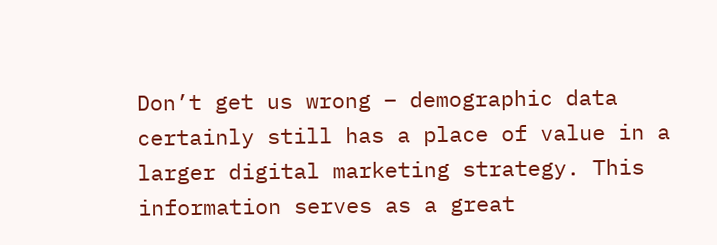Don’t get us wrong – demographic data certainly still has a place of value in a larger digital marketing strategy. This information serves as a great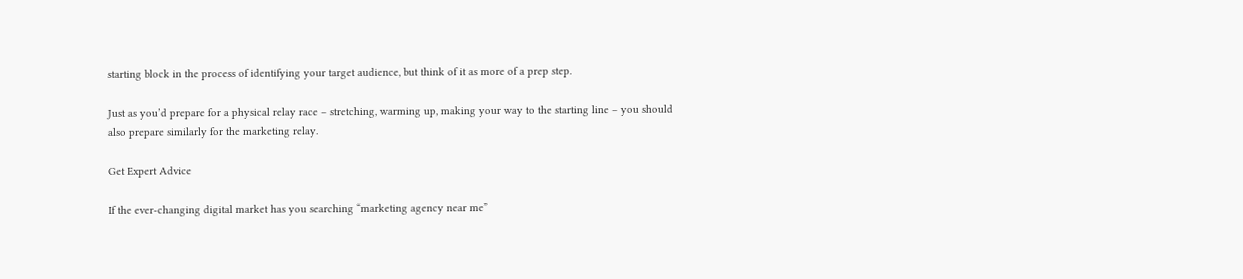starting block in the process of identifying your target audience, but think of it as more of a prep step.

Just as you’d prepare for a physical relay race – stretching, warming up, making your way to the starting line – you should also prepare similarly for the marketing relay.

Get Expert Advice

If the ever-changing digital market has you searching “marketing agency near me”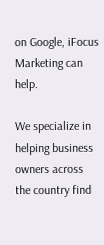on Google, iFocus Marketing can help.

We specialize in helping business owners across the country find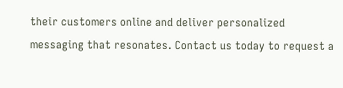their customers online and deliver personalized messaging that resonates. Contact us today to request a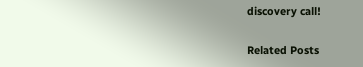discovery call!

Related Posts